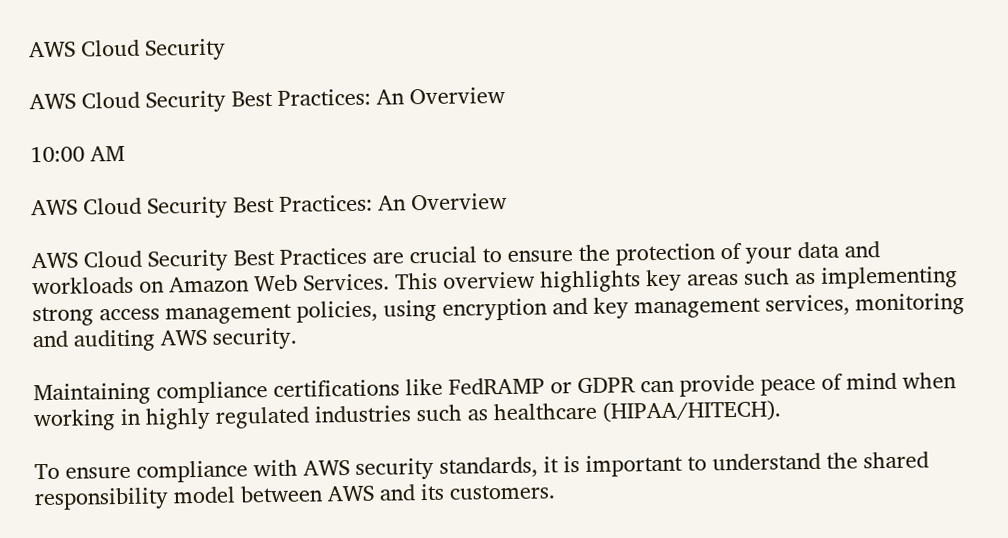AWS Cloud Security

AWS Cloud Security Best Practices: An Overview

10:00 AM

AWS Cloud Security Best Practices: An Overview

AWS Cloud Security Best Practices are crucial to ensure the protection of your data and workloads on Amazon Web Services. This overview highlights key areas such as implementing strong access management policies, using encryption and key management services, monitoring and auditing AWS security.

Maintaining compliance certifications like FedRAMP or GDPR can provide peace of mind when working in highly regulated industries such as healthcare (HIPAA/HITECH).

To ensure compliance with AWS security standards, it is important to understand the shared responsibility model between AWS and its customers.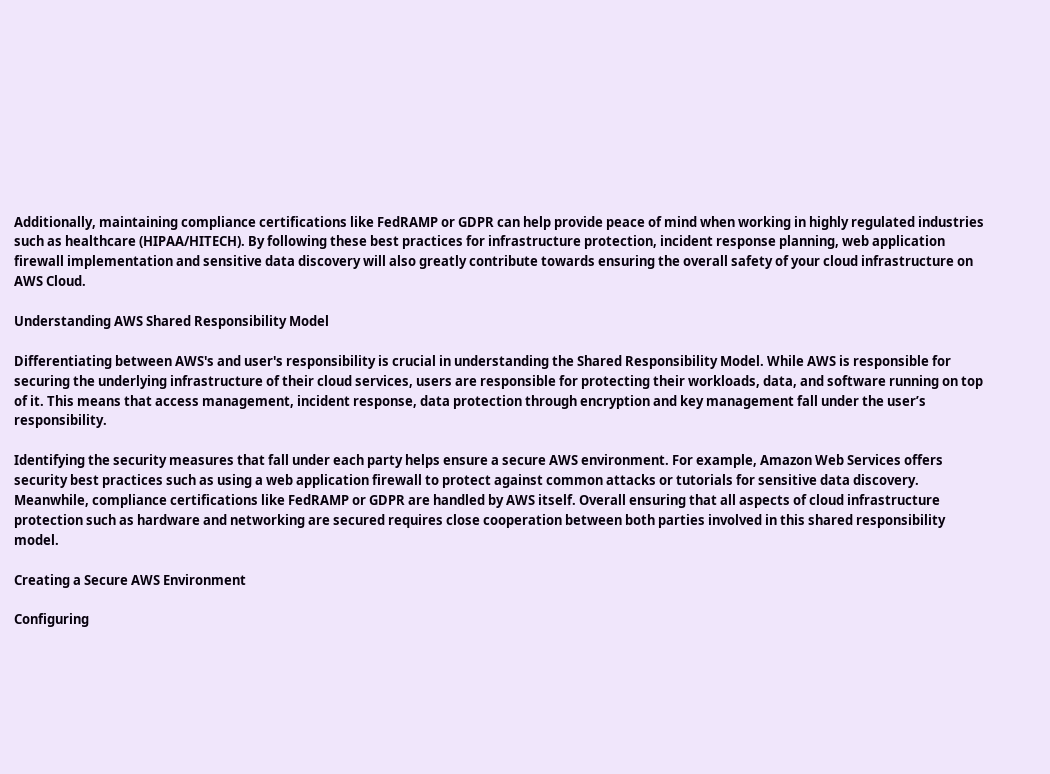Additionally, maintaining compliance certifications like FedRAMP or GDPR can help provide peace of mind when working in highly regulated industries such as healthcare (HIPAA/HITECH). By following these best practices for infrastructure protection, incident response planning, web application firewall implementation and sensitive data discovery will also greatly contribute towards ensuring the overall safety of your cloud infrastructure on AWS Cloud.

Understanding AWS Shared Responsibility Model

Differentiating between AWS's and user's responsibility is crucial in understanding the Shared Responsibility Model. While AWS is responsible for securing the underlying infrastructure of their cloud services, users are responsible for protecting their workloads, data, and software running on top of it. This means that access management, incident response, data protection through encryption and key management fall under the user’s responsibility.

Identifying the security measures that fall under each party helps ensure a secure AWS environment. For example, Amazon Web Services offers security best practices such as using a web application firewall to protect against common attacks or tutorials for sensitive data discovery. Meanwhile, compliance certifications like FedRAMP or GDPR are handled by AWS itself. Overall ensuring that all aspects of cloud infrastructure protection such as hardware and networking are secured requires close cooperation between both parties involved in this shared responsibility model.

Creating a Secure AWS Environment

Configuring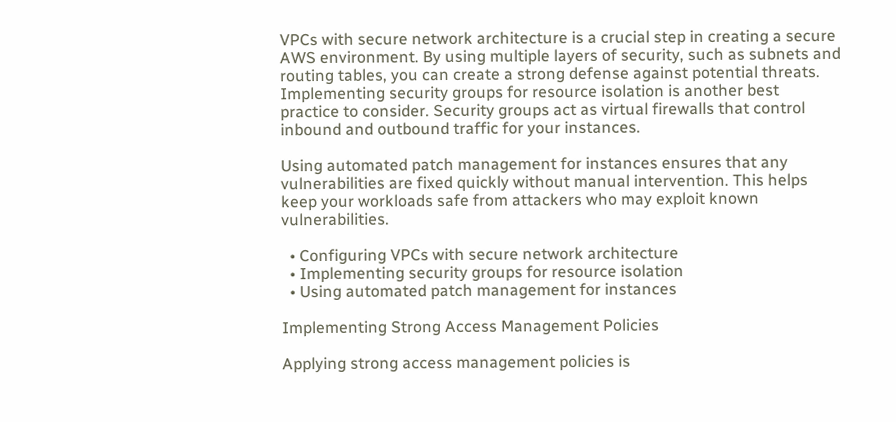VPCs with secure network architecture is a crucial step in creating a secure AWS environment. By using multiple layers of security, such as subnets and routing tables, you can create a strong defense against potential threats. Implementing security groups for resource isolation is another best practice to consider. Security groups act as virtual firewalls that control inbound and outbound traffic for your instances.

Using automated patch management for instances ensures that any vulnerabilities are fixed quickly without manual intervention. This helps keep your workloads safe from attackers who may exploit known vulnerabilities.

  • Configuring VPCs with secure network architecture
  • Implementing security groups for resource isolation
  • Using automated patch management for instances

Implementing Strong Access Management Policies

Applying strong access management policies is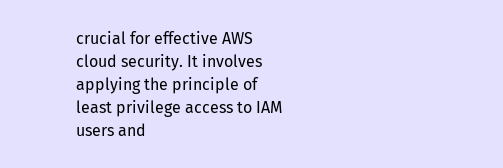crucial for effective AWS cloud security. It involves applying the principle of least privilege access to IAM users and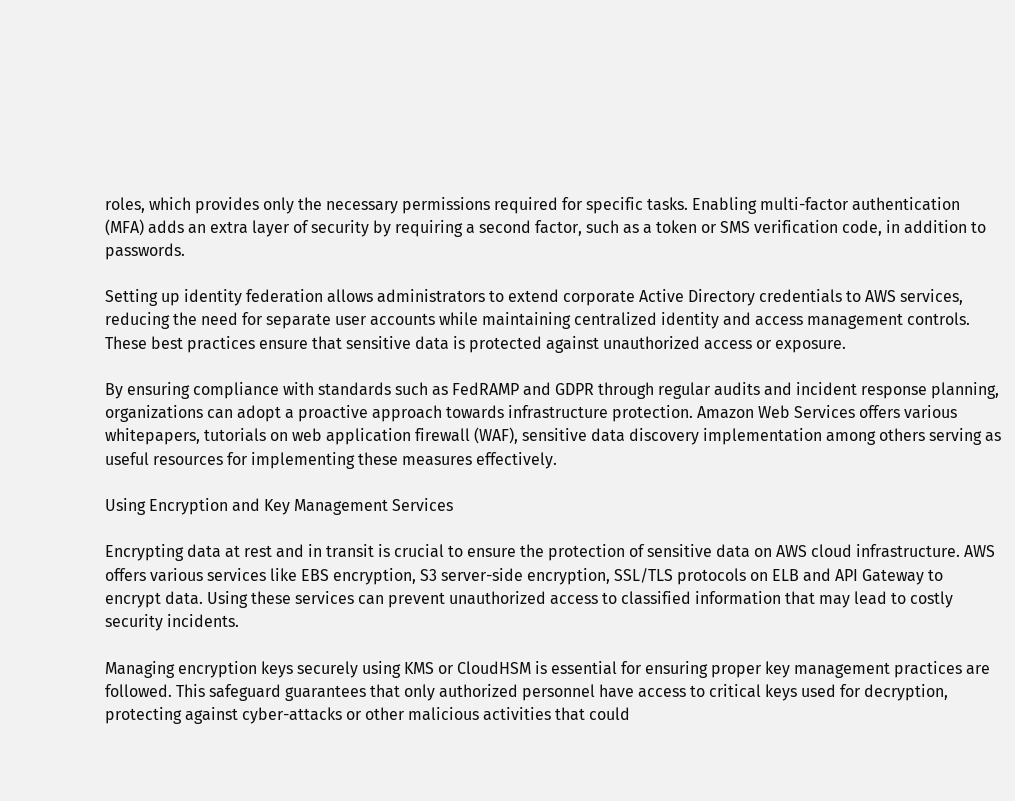roles, which provides only the necessary permissions required for specific tasks. Enabling multi-factor authentication (MFA) adds an extra layer of security by requiring a second factor, such as a token or SMS verification code, in addition to passwords.

Setting up identity federation allows administrators to extend corporate Active Directory credentials to AWS services, reducing the need for separate user accounts while maintaining centralized identity and access management controls. These best practices ensure that sensitive data is protected against unauthorized access or exposure.

By ensuring compliance with standards such as FedRAMP and GDPR through regular audits and incident response planning, organizations can adopt a proactive approach towards infrastructure protection. Amazon Web Services offers various whitepapers, tutorials on web application firewall (WAF), sensitive data discovery implementation among others serving as useful resources for implementing these measures effectively.

Using Encryption and Key Management Services

Encrypting data at rest and in transit is crucial to ensure the protection of sensitive data on AWS cloud infrastructure. AWS offers various services like EBS encryption, S3 server-side encryption, SSL/TLS protocols on ELB and API Gateway to encrypt data. Using these services can prevent unauthorized access to classified information that may lead to costly security incidents.

Managing encryption keys securely using KMS or CloudHSM is essential for ensuring proper key management practices are followed. This safeguard guarantees that only authorized personnel have access to critical keys used for decryption, protecting against cyber-attacks or other malicious activities that could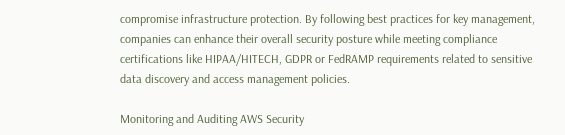compromise infrastructure protection. By following best practices for key management, companies can enhance their overall security posture while meeting compliance certifications like HIPAA/HITECH, GDPR or FedRAMP requirements related to sensitive data discovery and access management policies.

Monitoring and Auditing AWS Security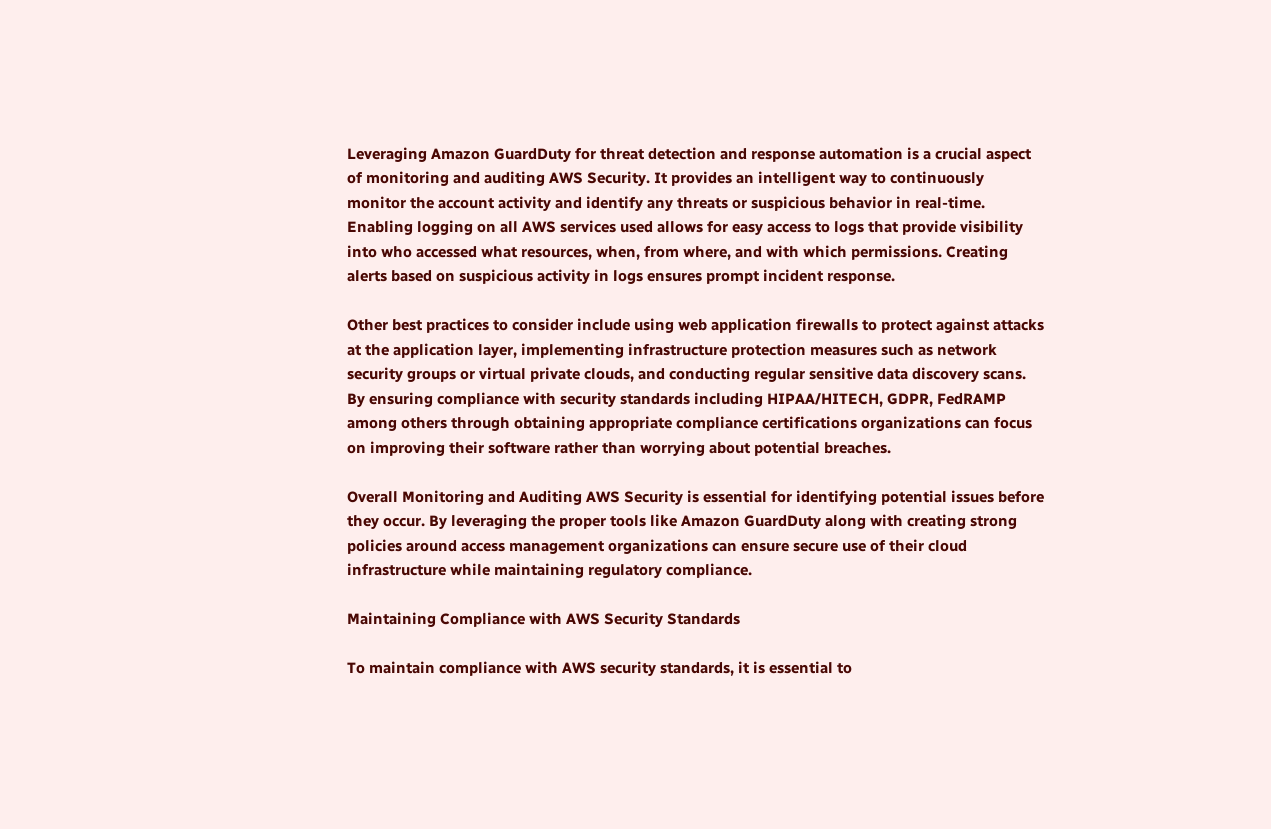Leveraging Amazon GuardDuty for threat detection and response automation is a crucial aspect of monitoring and auditing AWS Security. It provides an intelligent way to continuously monitor the account activity and identify any threats or suspicious behavior in real-time. Enabling logging on all AWS services used allows for easy access to logs that provide visibility into who accessed what resources, when, from where, and with which permissions. Creating alerts based on suspicious activity in logs ensures prompt incident response.

Other best practices to consider include using web application firewalls to protect against attacks at the application layer, implementing infrastructure protection measures such as network security groups or virtual private clouds, and conducting regular sensitive data discovery scans. By ensuring compliance with security standards including HIPAA/HITECH, GDPR, FedRAMP among others through obtaining appropriate compliance certifications organizations can focus on improving their software rather than worrying about potential breaches.

Overall Monitoring and Auditing AWS Security is essential for identifying potential issues before they occur. By leveraging the proper tools like Amazon GuardDuty along with creating strong policies around access management organizations can ensure secure use of their cloud infrastructure while maintaining regulatory compliance.

Maintaining Compliance with AWS Security Standards

To maintain compliance with AWS security standards, it is essential to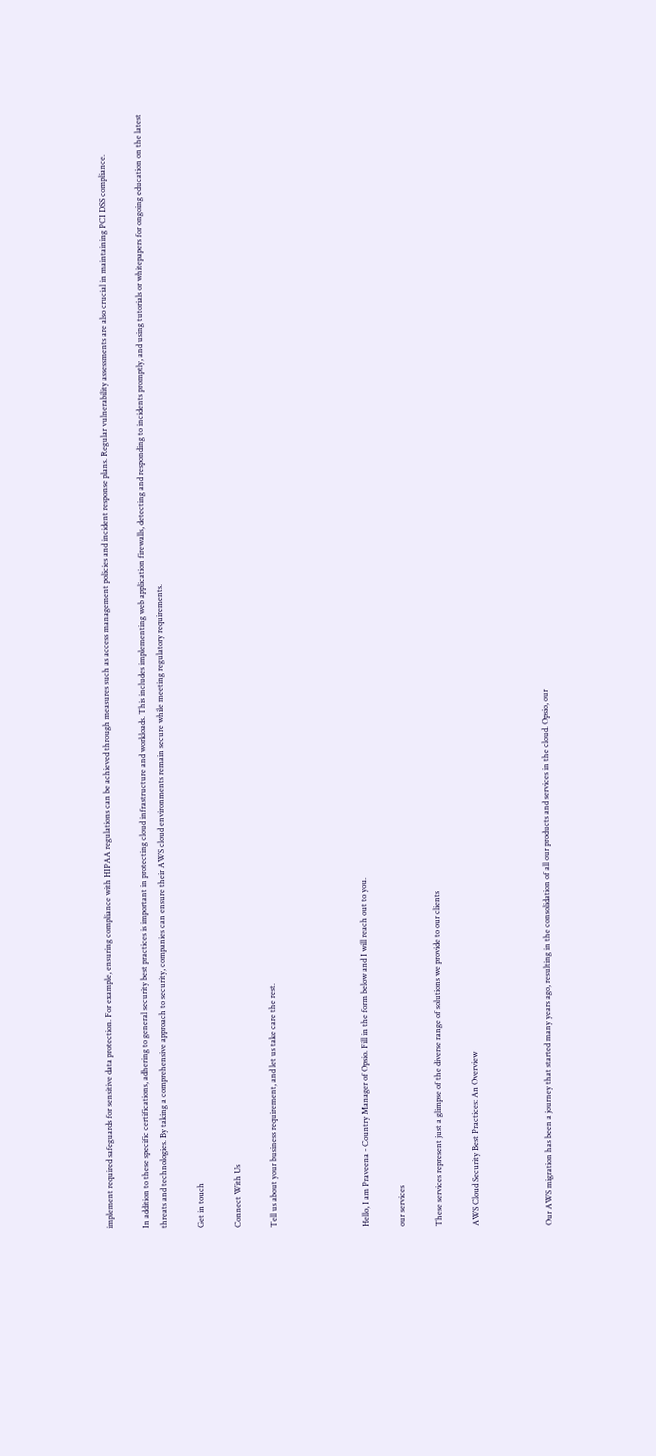implement required safeguards for sensitive data protection. For example, ensuring compliance with HIPAA regulations can be achieved through measures such as access management policies and incident response plans. Regular vulnerability assessments are also crucial in maintaining PCI DSS compliance.

In addition to these specific certifications, adhering to general security best practices is important in protecting cloud infrastructure and workloads. This includes implementing web application firewalls, detecting and responding to incidents promptly, and using tutorials or whitepapers for ongoing education on the latest threats and technologies. By taking a comprehensive approach to security, companies can ensure their AWS cloud environments remain secure while meeting regulatory requirements.

Get in touch

Connect With Us

Tell us about your business requirement, and let us take care the rest.




Hello, I am Praveena - Country Manager of Opsio. Fill in the form below and I will reach out to you.

our services

These services represent just a glimpse of the diverse range of solutions we provide to our clients

AWS Cloud Security Best Practices: An Overview



Our AWS migration has been a journey that started many years ago, resulting in the consolidation of all our products and services in the cloud. Opsio, our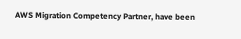AWS Migration Competency Partner, have been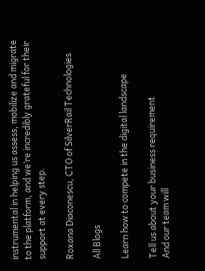instrumental in helping us assess, mobilize and migrate to the platform, and we’re incredibly grateful for their support at every step.

Roxana Diaconescu, CTO of SilverRail Technologies

All Blogs

Learn how to compete in the digital landscape

Tell us about your business requirement
And our team will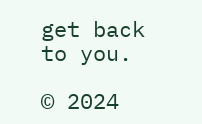get back to you.

© 2024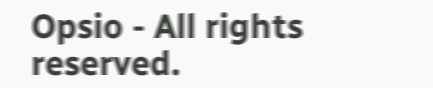Opsio - All rights reserved.